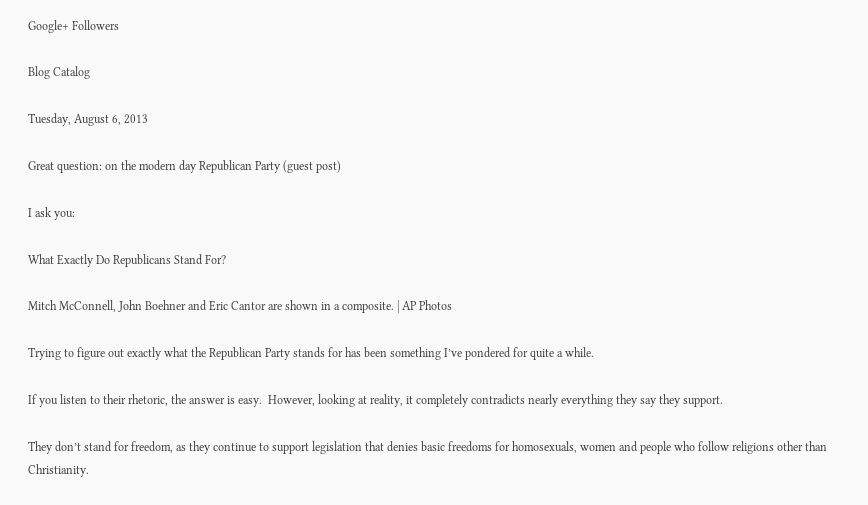Google+ Followers

Blog Catalog

Tuesday, August 6, 2013

Great question: on the modern day Republican Party (guest post)

I ask you:

What Exactly Do Republicans Stand For?

Mitch McConnell, John Boehner and Eric Cantor are shown in a composite. | AP Photos

Trying to figure out exactly what the Republican Party stands for has been something I’ve pondered for quite a while.

If you listen to their rhetoric, the answer is easy.  However, looking at reality, it completely contradicts nearly everything they say they support.

They don’t stand for freedom, as they continue to support legislation that denies basic freedoms for homosexuals, women and people who follow religions other than Christianity.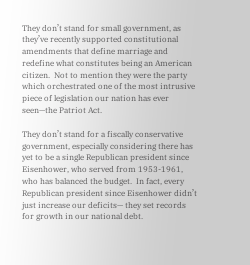They don’t stand for small government, as they’ve recently supported constitutional amendments that define marriage and redefine what constitutes being an American citizen.  Not to mention they were the party which orchestrated one of the most intrusive piece of legislation our nation has ever seen—the Patriot Act.

They don’t stand for a fiscally conservative government, especially considering there has yet to be a single Republican president since Eisenhower, who served from 1953-1961, who has balanced the budget.  In fact, every Republican president since Eisenhower didn’t just increase our deficits— they set records for growth in our national debt.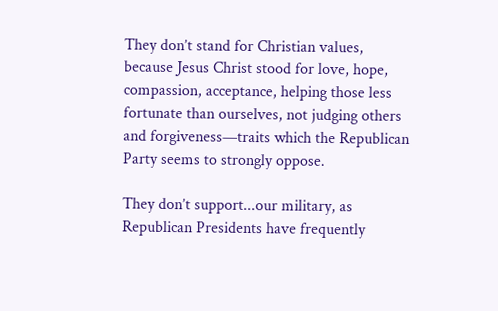They don’t stand for Christian values, because Jesus Christ stood for love, hope, compassion, acceptance, helping those less fortunate than ourselves, not judging others and forgiveness—traits which the Republican Party seems to strongly oppose.

They don’t support...our military, as Republican Presidents have frequently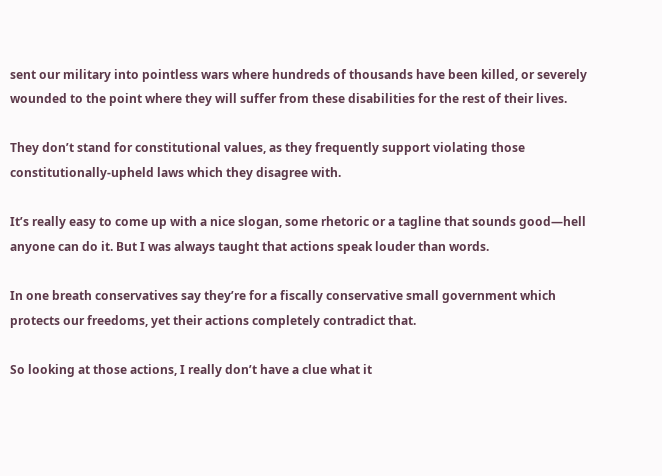sent our military into pointless wars where hundreds of thousands have been killed, or severely wounded to the point where they will suffer from these disabilities for the rest of their lives.

They don’t stand for constitutional values, as they frequently support violating those constitutionally-upheld laws which they disagree with.

It’s really easy to come up with a nice slogan, some rhetoric or a tagline that sounds good—hell anyone can do it. But I was always taught that actions speak louder than words.

In one breath conservatives say they’re for a fiscally conservative small government which protects our freedoms, yet their actions completely contradict that.

So looking at those actions, I really don’t have a clue what it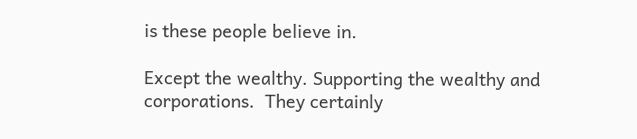is these people believe in.

Except the wealthy. Supporting the wealthy and corporations.  They certainly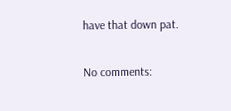have that down pat.

No comments: